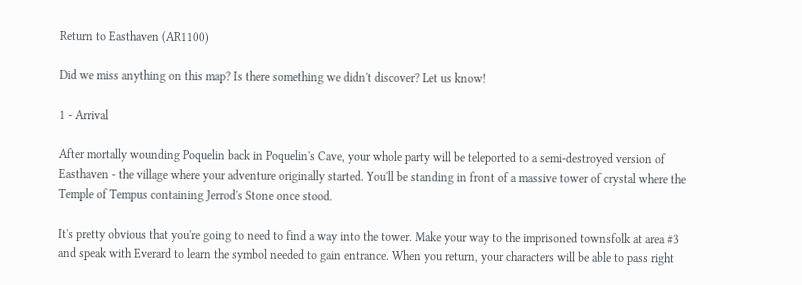Return to Easthaven (AR1100)

Did we miss anything on this map? Is there something we didn't discover? Let us know!

1 - Arrival

After mortally wounding Poquelin back in Poquelin's Cave, your whole party will be teleported to a semi-destroyed version of Easthaven - the village where your adventure originally started. You'll be standing in front of a massive tower of crystal where the Temple of Tempus containing Jerrod's Stone once stood.

It's pretty obvious that you're going to need to find a way into the tower. Make your way to the imprisoned townsfolk at area #3 and speak with Everard to learn the symbol needed to gain entrance. When you return, your characters will be able to pass right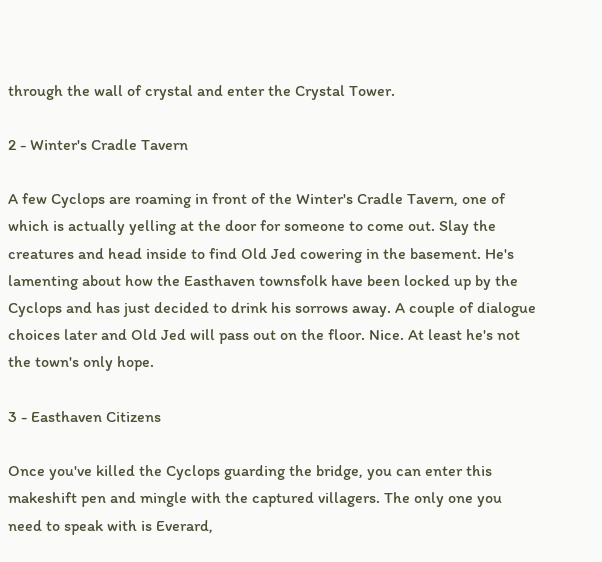through the wall of crystal and enter the Crystal Tower.

2 - Winter's Cradle Tavern

A few Cyclops are roaming in front of the Winter's Cradle Tavern, one of which is actually yelling at the door for someone to come out. Slay the creatures and head inside to find Old Jed cowering in the basement. He's lamenting about how the Easthaven townsfolk have been locked up by the Cyclops and has just decided to drink his sorrows away. A couple of dialogue choices later and Old Jed will pass out on the floor. Nice. At least he's not the town's only hope.

3 - Easthaven Citizens

Once you've killed the Cyclops guarding the bridge, you can enter this makeshift pen and mingle with the captured villagers. The only one you need to speak with is Everard,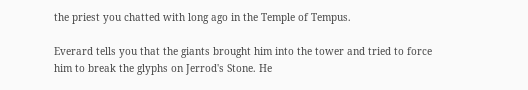the priest you chatted with long ago in the Temple of Tempus.

Everard tells you that the giants brought him into the tower and tried to force him to break the glyphs on Jerrod's Stone. He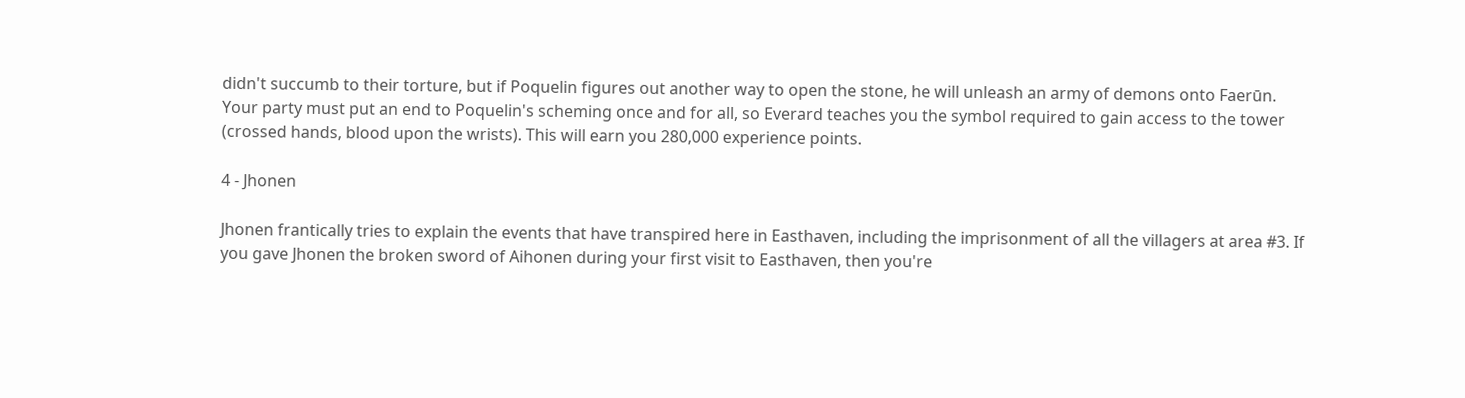didn't succumb to their torture, but if Poquelin figures out another way to open the stone, he will unleash an army of demons onto Faerūn. Your party must put an end to Poquelin's scheming once and for all, so Everard teaches you the symbol required to gain access to the tower (crossed hands, blood upon the wrists). This will earn you 280,000 experience points.

4 - Jhonen

Jhonen frantically tries to explain the events that have transpired here in Easthaven, including the imprisonment of all the villagers at area #3. If you gave Jhonen the broken sword of Aihonen during your first visit to Easthaven, then you're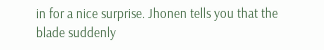in for a nice surprise. Jhonen tells you that the blade suddenly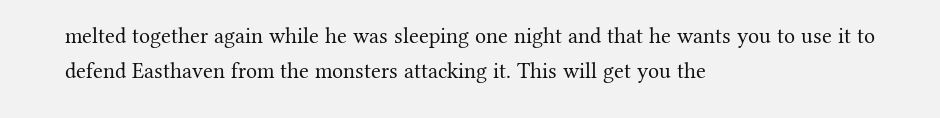melted together again while he was sleeping one night and that he wants you to use it to defend Easthaven from the monsters attacking it. This will get you the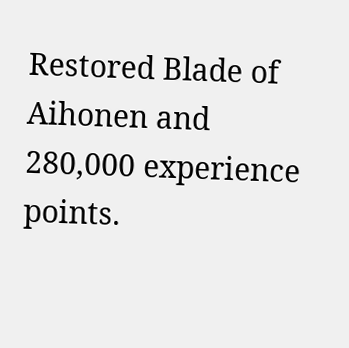Restored Blade of Aihonen and 280,000 experience points.